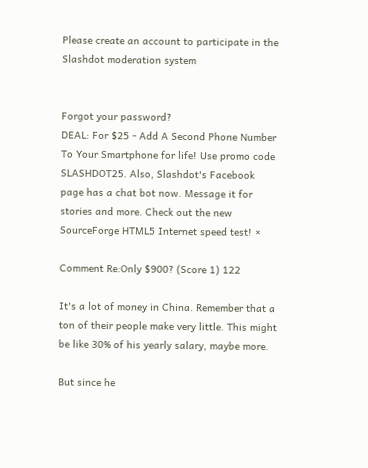Please create an account to participate in the Slashdot moderation system


Forgot your password?
DEAL: For $25 - Add A Second Phone Number To Your Smartphone for life! Use promo code SLASHDOT25. Also, Slashdot's Facebook page has a chat bot now. Message it for stories and more. Check out the new SourceForge HTML5 Internet speed test! ×

Comment Re:Only $900? (Score 1) 122

It's a lot of money in China. Remember that a ton of their people make very little. This might be like 30% of his yearly salary, maybe more.

But since he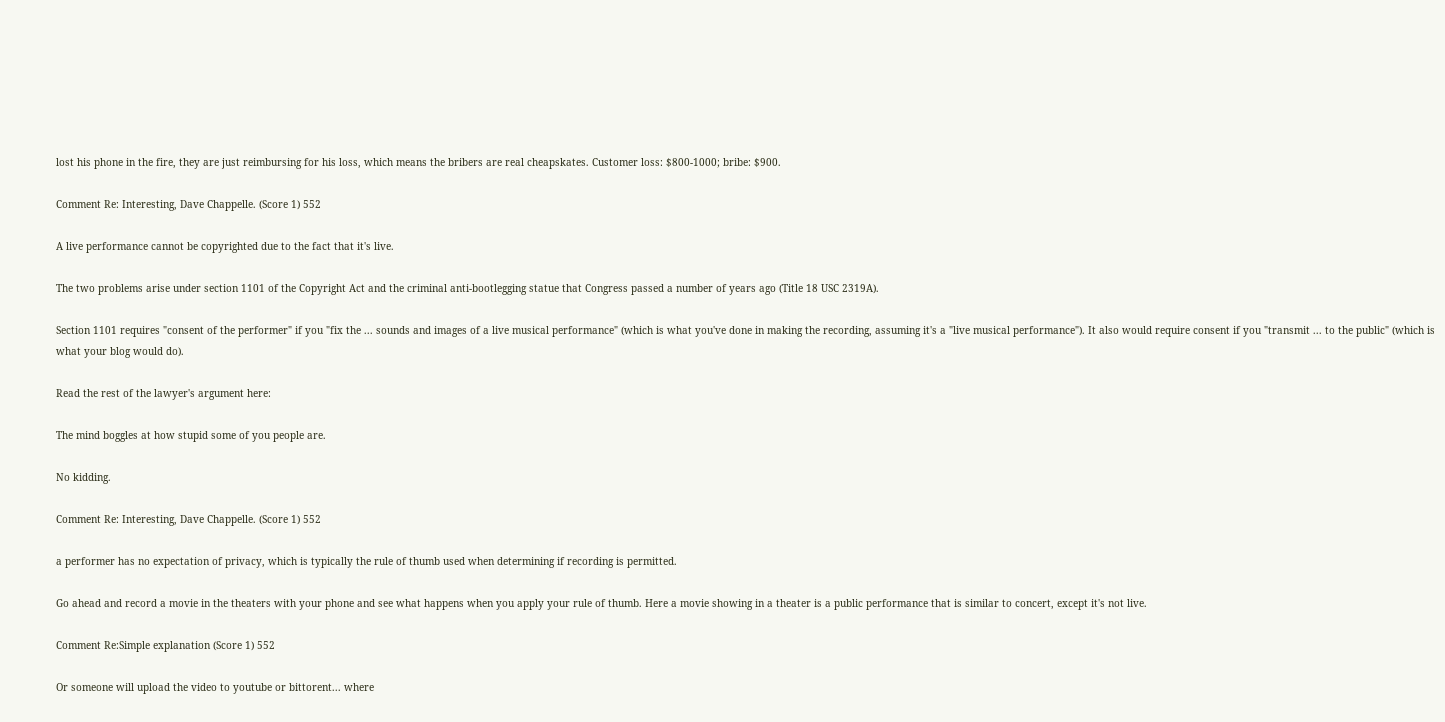lost his phone in the fire, they are just reimbursing for his loss, which means the bribers are real cheapskates. Customer loss: $800-1000; bribe: $900.

Comment Re: Interesting, Dave Chappelle. (Score 1) 552

A live performance cannot be copyrighted due to the fact that it's live.

The two problems arise under section 1101 of the Copyright Act and the criminal anti-bootlegging statue that Congress passed a number of years ago (Title 18 USC 2319A).

Section 1101 requires "consent of the performer" if you "fix the ... sounds and images of a live musical performance" (which is what you've done in making the recording, assuming it's a "live musical performance"). It also would require consent if you "transmit ... to the public" (which is what your blog would do).

Read the rest of the lawyer's argument here:

The mind boggles at how stupid some of you people are.

No kidding.

Comment Re: Interesting, Dave Chappelle. (Score 1) 552

a performer has no expectation of privacy, which is typically the rule of thumb used when determining if recording is permitted.

Go ahead and record a movie in the theaters with your phone and see what happens when you apply your rule of thumb. Here a movie showing in a theater is a public performance that is similar to concert, except it's not live.

Comment Re:Simple explanation (Score 1) 552

Or someone will upload the video to youtube or bittorent... where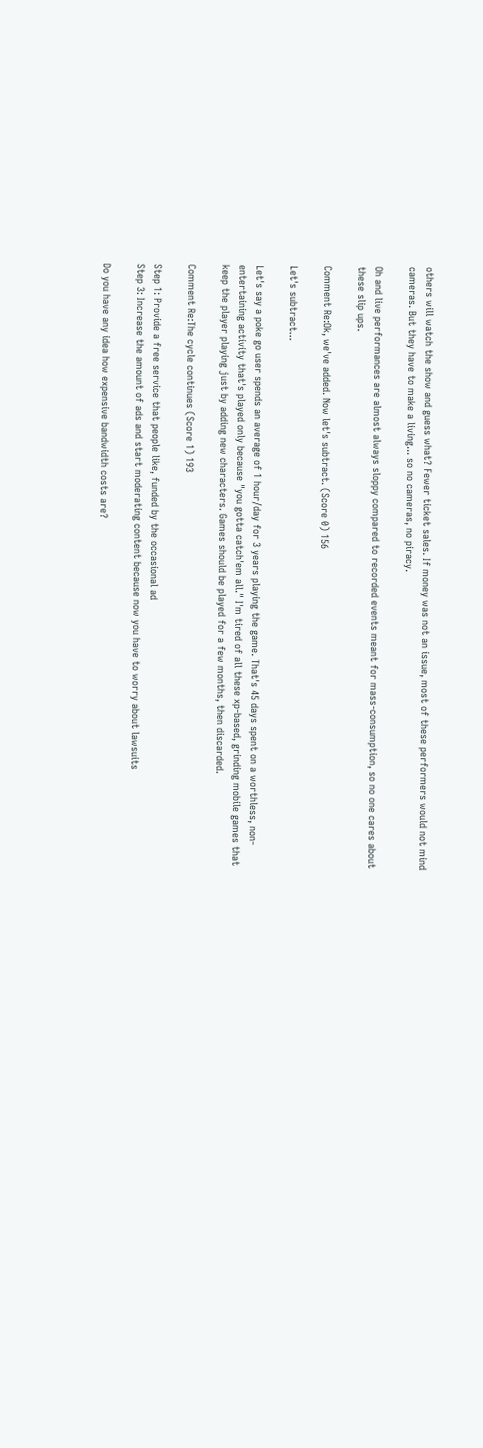others will watch the show and guess what? Fewer ticket sales. If money was not an issue, most of these performers would not mind cameras. But they have to make a living... so no cameras, no piracy.

Oh and live performances are almost always sloppy compared to recorded events meant for mass-consumption, so no one cares about these slip ups.

Comment Re:Ok, we've added. Now let's subtract. (Score 0) 156

Let's subtract...

Let's say a poke go user spends an average of 1 hour/day for 3 years playing the game. That's 45 days spent on a worthless, non-entertaining activity that's played only because "you gotta catch'em all." I'm tired of all these xp-based, grinding mobile games that keep the player playing just by adding new characters. Games should be played for a few months, then discarded.

Comment Re:The cycle continues (Score 1) 193

Step 1: Provide a free service that people like, funded by the occasional ad
Step 3: Increase the amount of ads and start moderating content because now you have to worry about lawsuits

Do you have any idea how expensive bandwidth costs are?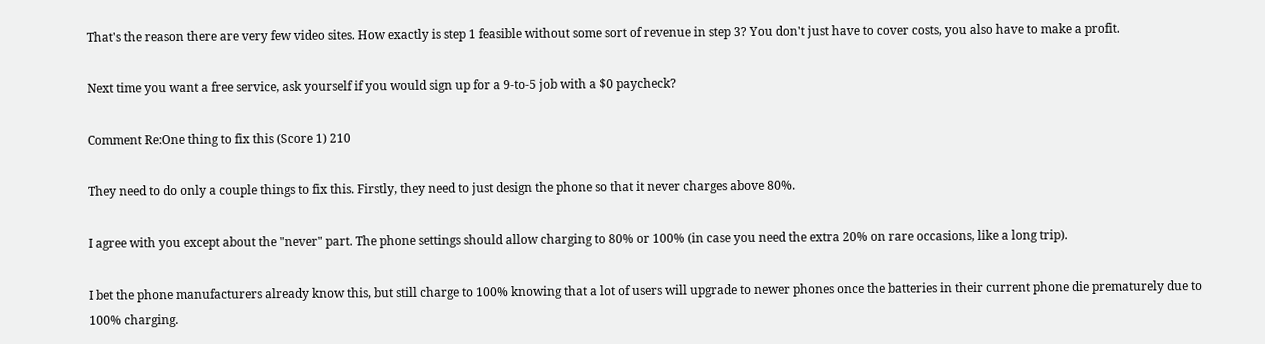That's the reason there are very few video sites. How exactly is step 1 feasible without some sort of revenue in step 3? You don't just have to cover costs, you also have to make a profit.

Next time you want a free service, ask yourself if you would sign up for a 9-to-5 job with a $0 paycheck?

Comment Re:One thing to fix this (Score 1) 210

They need to do only a couple things to fix this. Firstly, they need to just design the phone so that it never charges above 80%.

I agree with you except about the "never" part. The phone settings should allow charging to 80% or 100% (in case you need the extra 20% on rare occasions, like a long trip).

I bet the phone manufacturers already know this, but still charge to 100% knowing that a lot of users will upgrade to newer phones once the batteries in their current phone die prematurely due to 100% charging.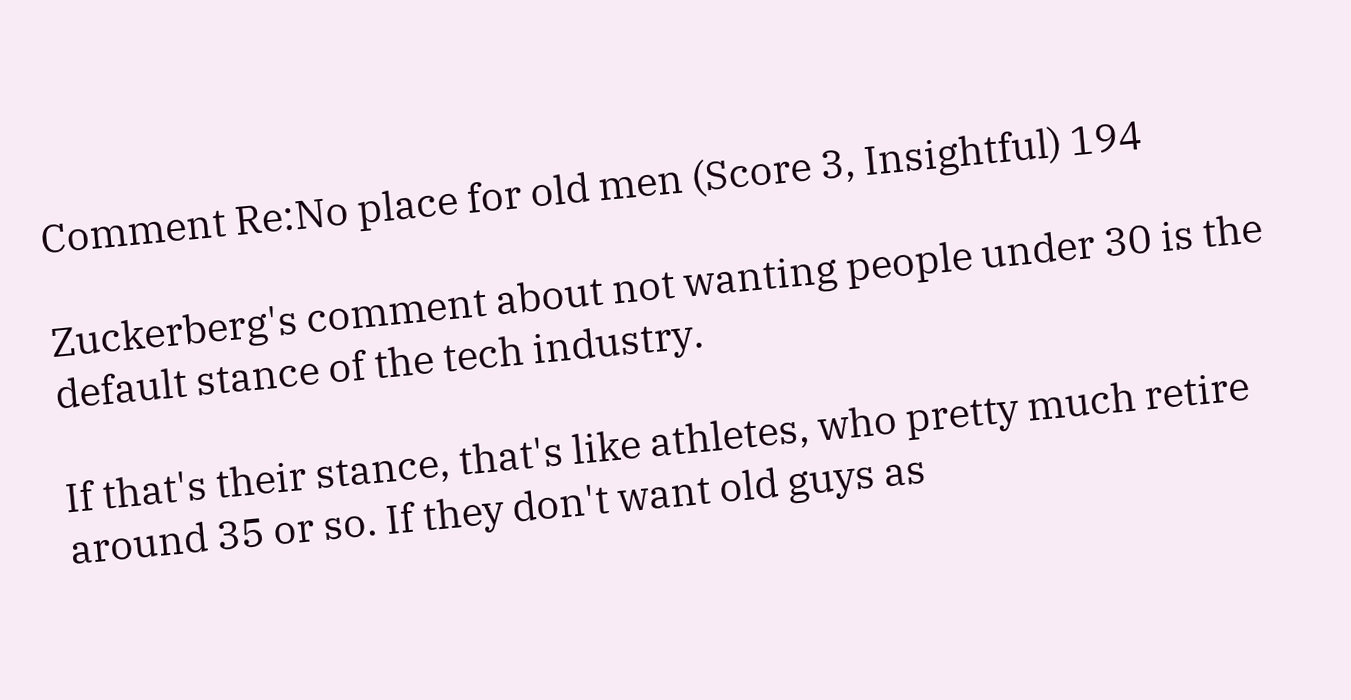Comment Re:No place for old men (Score 3, Insightful) 194

Zuckerberg's comment about not wanting people under 30 is the default stance of the tech industry.

If that's their stance, that's like athletes, who pretty much retire around 35 or so. If they don't want old guys as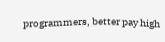programmers, better pay high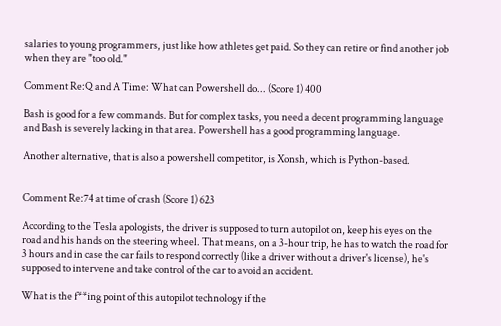salaries to young programmers, just like how athletes get paid. So they can retire or find another job when they are "too old."

Comment Re:Q and A Time: What can Powershell do... (Score 1) 400

Bash is good for a few commands. But for complex tasks, you need a decent programming language and Bash is severely lacking in that area. Powershell has a good programming language.

Another alternative, that is also a powershell competitor, is Xonsh, which is Python-based.


Comment Re:74 at time of crash (Score 1) 623

According to the Tesla apologists, the driver is supposed to turn autopilot on, keep his eyes on the road and his hands on the steering wheel. That means, on a 3-hour trip, he has to watch the road for 3 hours and in case the car fails to respond correctly (like a driver without a driver's license), he's supposed to intervene and take control of the car to avoid an accident.

What is the f**ing point of this autopilot technology if the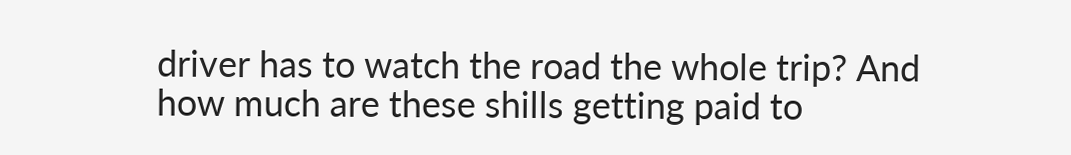driver has to watch the road the whole trip? And how much are these shills getting paid to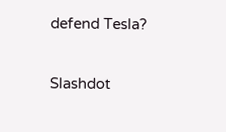defend Tesla?

Slashdot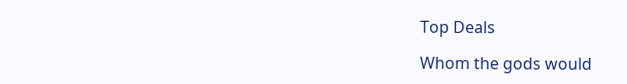Top Deals

Whom the gods would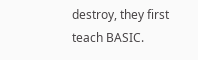destroy, they first teach BASIC.